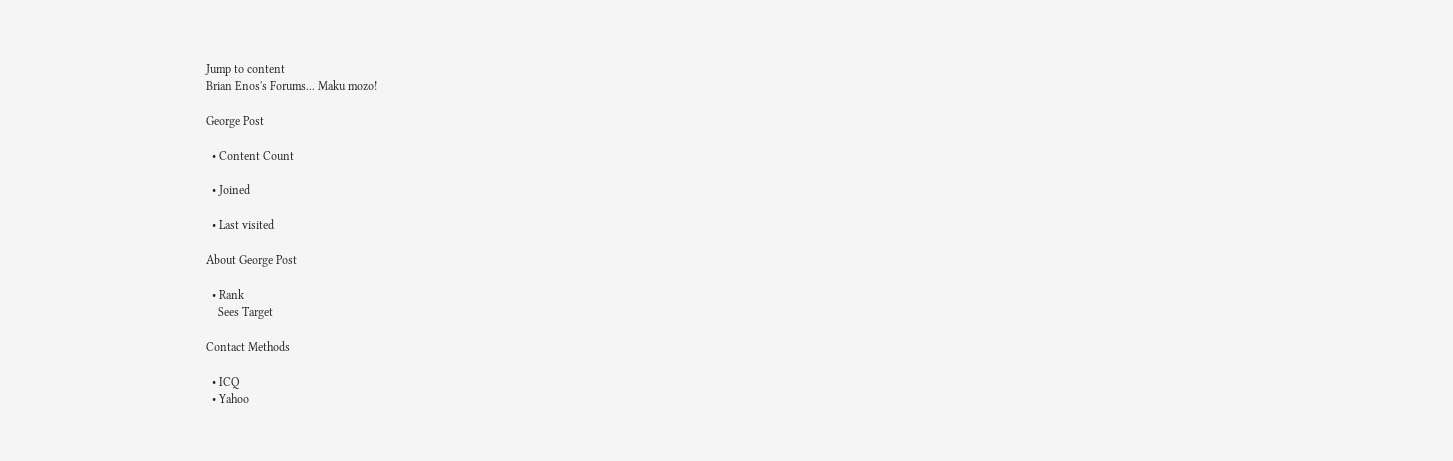Jump to content
Brian Enos's Forums... Maku mozo!

George Post

  • Content Count

  • Joined

  • Last visited

About George Post

  • Rank
    Sees Target

Contact Methods

  • ICQ
  • Yahoo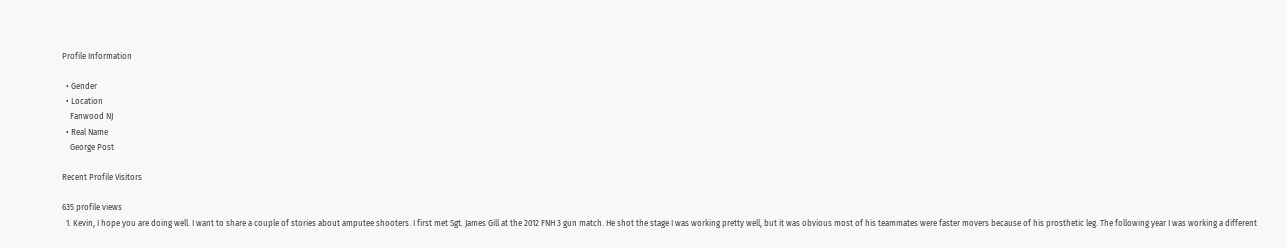Profile Information

  • Gender
  • Location
    Fanwood NJ
  • Real Name
    George Post

Recent Profile Visitors

635 profile views
  1. Kevin, I hope you are doing well. I want to share a couple of stories about amputee shooters. I first met Sgt. James Gill at the 2012 FNH 3 gun match. He shot the stage I was working pretty well, but it was obvious most of his teammates were faster movers because of his prosthetic leg. The following year I was working a different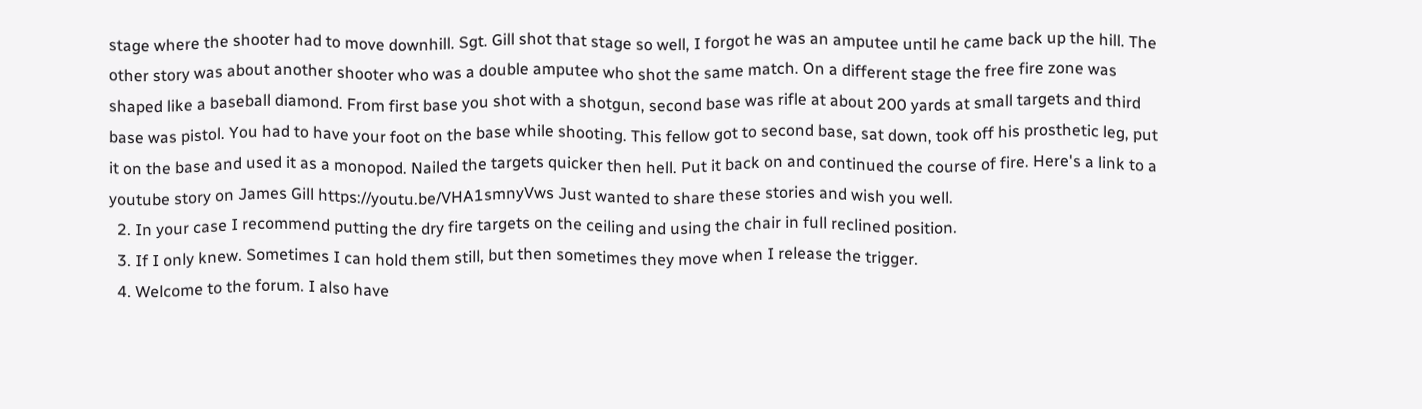stage where the shooter had to move downhill. Sgt. Gill shot that stage so well, I forgot he was an amputee until he came back up the hill. The other story was about another shooter who was a double amputee who shot the same match. On a different stage the free fire zone was shaped like a baseball diamond. From first base you shot with a shotgun, second base was rifle at about 200 yards at small targets and third base was pistol. You had to have your foot on the base while shooting. This fellow got to second base, sat down, took off his prosthetic leg, put it on the base and used it as a monopod. Nailed the targets quicker then hell. Put it back on and continued the course of fire. Here's a link to a youtube story on James Gill https://youtu.be/VHA1smnyVws Just wanted to share these stories and wish you well.
  2. In your case I recommend putting the dry fire targets on the ceiling and using the chair in full reclined position.
  3. If I only knew. Sometimes I can hold them still, but then sometimes they move when I release the trigger.
  4. Welcome to the forum. I also have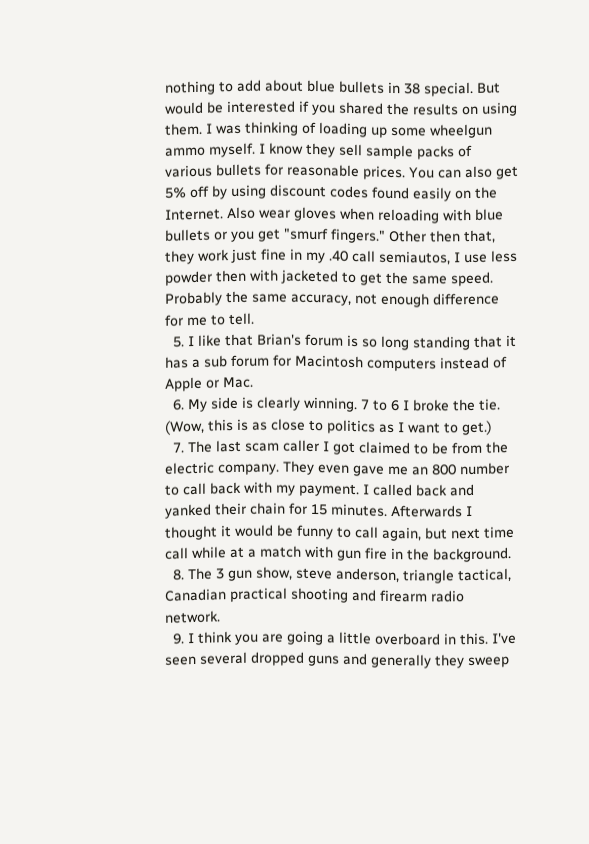nothing to add about blue bullets in 38 special. But would be interested if you shared the results on using them. I was thinking of loading up some wheelgun ammo myself. I know they sell sample packs of various bullets for reasonable prices. You can also get 5% off by using discount codes found easily on the Internet. Also wear gloves when reloading with blue bullets or you get "smurf fingers." Other then that, they work just fine in my .40 call semiautos, I use less powder then with jacketed to get the same speed. Probably the same accuracy, not enough difference for me to tell.
  5. I like that Brian's forum is so long standing that it has a sub forum for Macintosh computers instead of Apple or Mac.
  6. My side is clearly winning. 7 to 6 I broke the tie. (Wow, this is as close to politics as I want to get.)
  7. The last scam caller I got claimed to be from the electric company. They even gave me an 800 number to call back with my payment. I called back and yanked their chain for 15 minutes. Afterwards I thought it would be funny to call again, but next time call while at a match with gun fire in the background.
  8. The 3 gun show, steve anderson, triangle tactical, Canadian practical shooting and firearm radio network.
  9. I think you are going a little overboard in this. I've seen several dropped guns and generally they sweep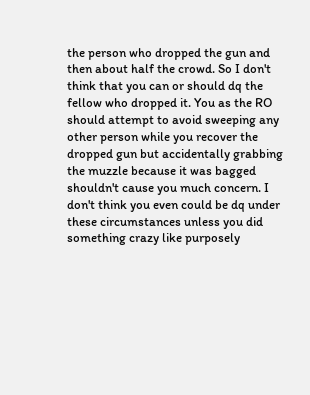the person who dropped the gun and then about half the crowd. So I don't think that you can or should dq the fellow who dropped it. You as the RO should attempt to avoid sweeping any other person while you recover the dropped gun but accidentally grabbing the muzzle because it was bagged shouldn't cause you much concern. I don't think you even could be dq under these circumstances unless you did something crazy like purposely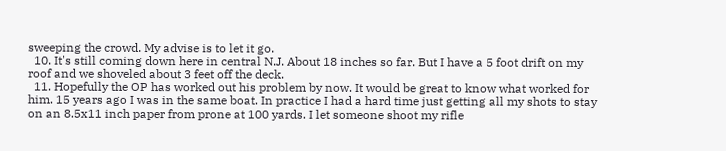sweeping the crowd. My advise is to let it go.
  10. It's still coming down here in central N.J. About 18 inches so far. But I have a 5 foot drift on my roof and we shoveled about 3 feet off the deck.
  11. Hopefully the OP has worked out his problem by now. It would be great to know what worked for him. 15 years ago I was in the same boat. In practice I had a hard time just getting all my shots to stay on an 8.5x11 inch paper from prone at 100 yards. I let someone shoot my rifle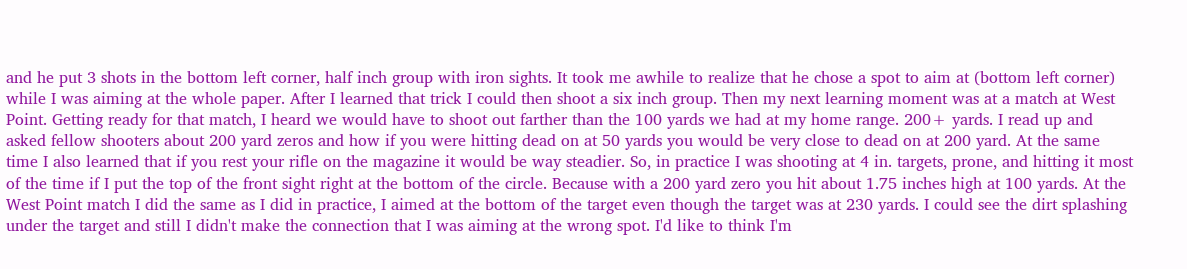and he put 3 shots in the bottom left corner, half inch group with iron sights. It took me awhile to realize that he chose a spot to aim at (bottom left corner) while I was aiming at the whole paper. After I learned that trick I could then shoot a six inch group. Then my next learning moment was at a match at West Point. Getting ready for that match, I heard we would have to shoot out farther than the 100 yards we had at my home range. 200+ yards. I read up and asked fellow shooters about 200 yard zeros and how if you were hitting dead on at 50 yards you would be very close to dead on at 200 yard. At the same time I also learned that if you rest your rifle on the magazine it would be way steadier. So, in practice I was shooting at 4 in. targets, prone, and hitting it most of the time if I put the top of the front sight right at the bottom of the circle. Because with a 200 yard zero you hit about 1.75 inches high at 100 yards. At the West Point match I did the same as I did in practice, I aimed at the bottom of the target even though the target was at 230 yards. I could see the dirt splashing under the target and still I didn't make the connection that I was aiming at the wrong spot. I'd like to think I'm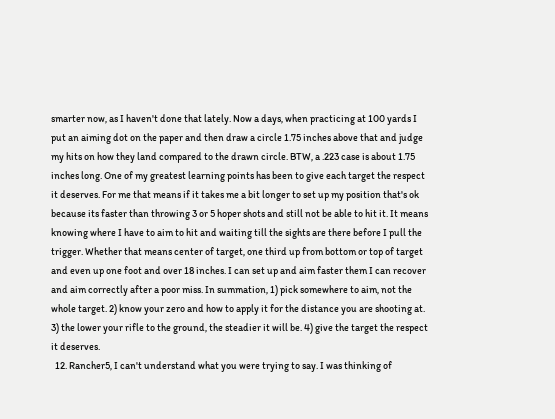smarter now, as I haven't done that lately. Now a days, when practicing at 100 yards I put an aiming dot on the paper and then draw a circle 1.75 inches above that and judge my hits on how they land compared to the drawn circle. BTW, a .223 case is about 1.75 inches long. One of my greatest learning points has been to give each target the respect it deserves. For me that means if it takes me a bit longer to set up my position that's ok because its faster than throwing 3 or 5 hoper shots and still not be able to hit it. It means knowing where I have to aim to hit and waiting till the sights are there before I pull the trigger. Whether that means center of target, one third up from bottom or top of target and even up one foot and over 18 inches. I can set up and aim faster them I can recover and aim correctly after a poor miss. In summation, 1) pick somewhere to aim, not the whole target. 2) know your zero and how to apply it for the distance you are shooting at. 3) the lower your rifle to the ground, the steadier it will be. 4) give the target the respect it deserves.
  12. Rancher5, I can't understand what you were trying to say. I was thinking of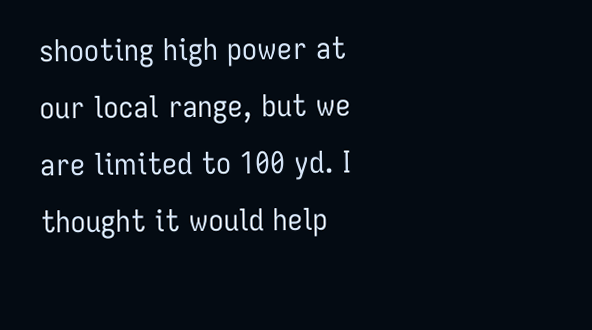shooting high power at our local range, but we are limited to 100 yd. I thought it would help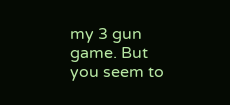my 3 gun game. But you seem to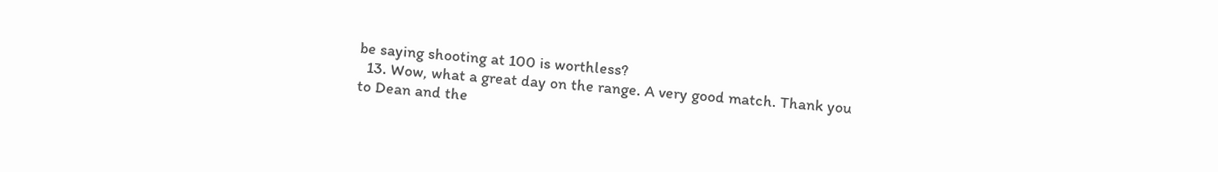be saying shooting at 100 is worthless?
  13. Wow, what a great day on the range. A very good match. Thank you to Dean and the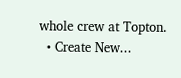whole crew at Topton.
  • Create New...